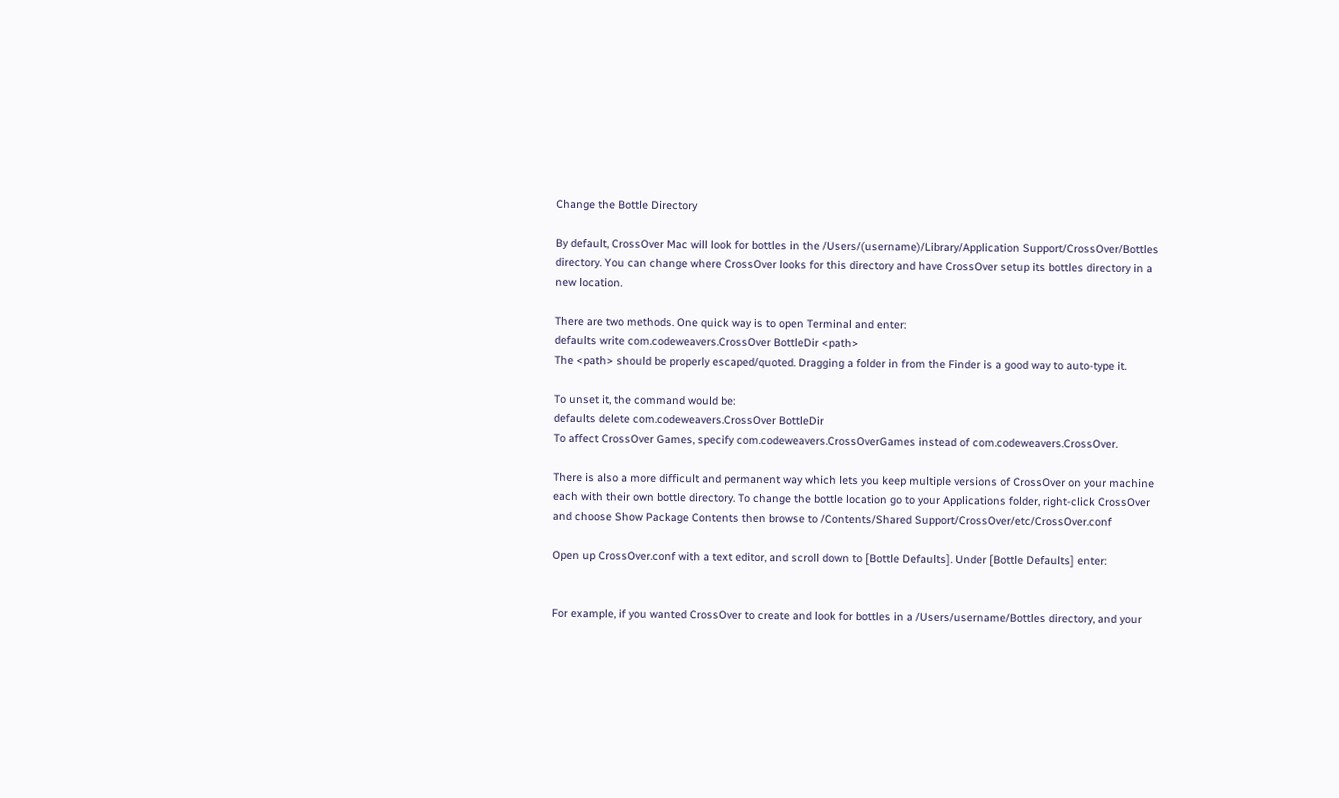Change the Bottle Directory

By default, CrossOver Mac will look for bottles in the /Users/(username)/Library/Application Support/CrossOver/Bottles directory. You can change where CrossOver looks for this directory and have CrossOver setup its bottles directory in a new location.

There are two methods. One quick way is to open Terminal and enter:
defaults write com.codeweavers.CrossOver BottleDir <path>
The <path> should be properly escaped/quoted. Dragging a folder in from the Finder is a good way to auto-type it.

To unset it, the command would be:
defaults delete com.codeweavers.CrossOver BottleDir
To affect CrossOver Games, specify com.codeweavers.CrossOverGames instead of com.codeweavers.CrossOver.

There is also a more difficult and permanent way which lets you keep multiple versions of CrossOver on your machine each with their own bottle directory. To change the bottle location go to your Applications folder, right-click CrossOver and choose Show Package Contents then browse to /Contents/Shared Support/CrossOver/etc/CrossOver.conf

Open up CrossOver.conf with a text editor, and scroll down to [Bottle Defaults]. Under [Bottle Defaults] enter:


For example, if you wanted CrossOver to create and look for bottles in a /Users/username/Bottles directory, and your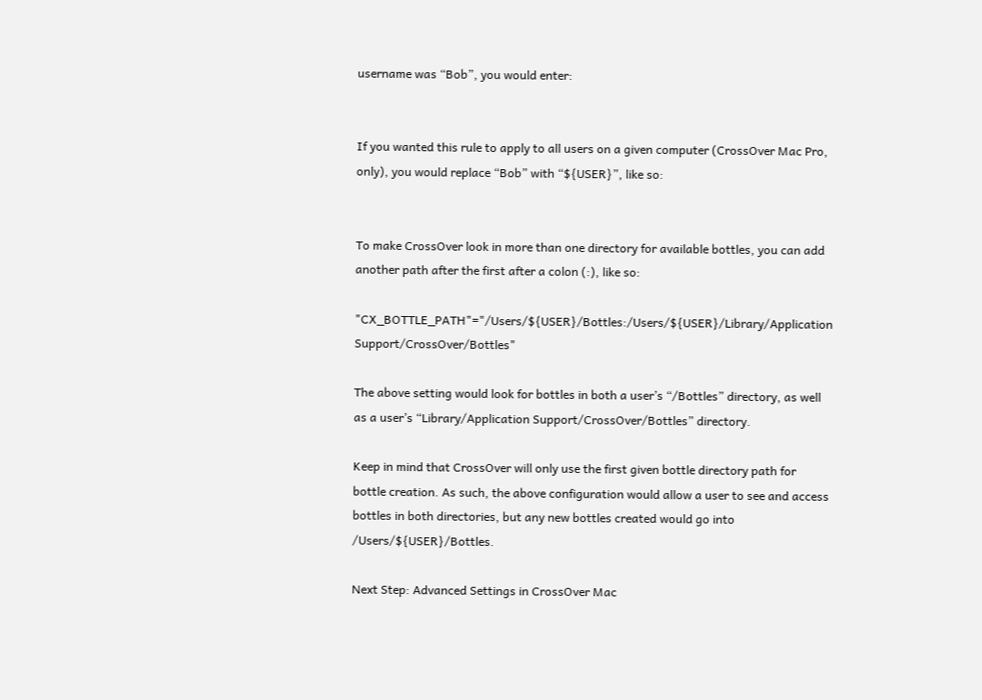username was “Bob”, you would enter:


If you wanted this rule to apply to all users on a given computer (CrossOver Mac Pro, only), you would replace “Bob” with “${USER}”, like so:


To make CrossOver look in more than one directory for available bottles, you can add another path after the first after a colon (:), like so:

"CX_BOTTLE_PATH"="/Users/${USER}/Bottles:/Users/${USER}/Library/Application Support/CrossOver/Bottles"

The above setting would look for bottles in both a user’s “/Bottles” directory, as well as a user’s “Library/Application Support/CrossOver/Bottles” directory.

Keep in mind that CrossOver will only use the first given bottle directory path for bottle creation. As such, the above configuration would allow a user to see and access bottles in both directories, but any new bottles created would go into /Users/${USER}/Bottles.

Next Step: Advanced Settings in CrossOver Mac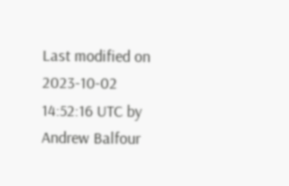Last modified on 2023-10-02 14:52:16 UTC by Andrew Balfour